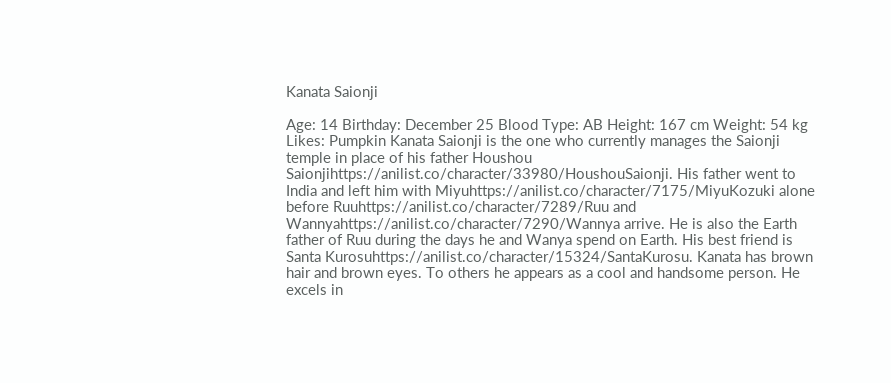Kanata Saionji

Age: 14 Birthday: December 25 Blood Type: AB Height: 167 cm Weight: 54 kg Likes: Pumpkin Kanata Saionji is the one who currently manages the Saionji temple in place of his father Houshou Saionjihttps://anilist.co/character/33980/HoushouSaionji. His father went to India and left him with Miyuhttps://anilist.co/character/7175/MiyuKozuki alone before Ruuhttps://anilist.co/character/7289/Ruu and Wannyahttps://anilist.co/character/7290/Wannya arrive. He is also the Earth father of Ruu during the days he and Wanya spend on Earth. His best friend is Santa Kurosuhttps://anilist.co/character/15324/SantaKurosu. Kanata has brown hair and brown eyes. To others he appears as a cool and handsome person. He excels in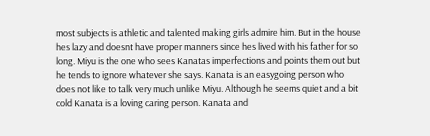most subjects is athletic and talented making girls admire him. But in the house hes lazy and doesnt have proper manners since hes lived with his father for so long. Miyu is the one who sees Kanatas imperfections and points them out but he tends to ignore whatever she says. Kanata is an easygoing person who does not like to talk very much unlike Miyu. Although he seems quiet and a bit cold Kanata is a loving caring person. Kanata and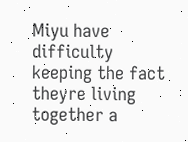Miyu have difficulty keeping the fact theyre living together a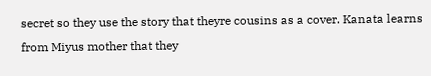secret so they use the story that theyre cousins as a cover. Kanata learns from Miyus mother that they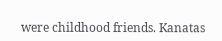were childhood friends. Kanatas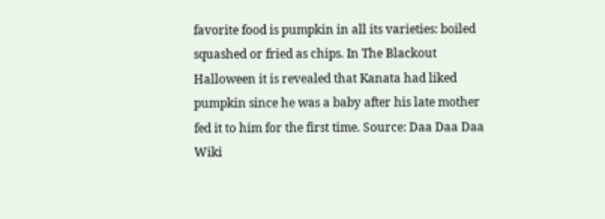favorite food is pumpkin in all its varieties: boiled squashed or fried as chips. In The Blackout Halloween it is revealed that Kanata had liked pumpkin since he was a baby after his late mother fed it to him for the first time. Source: Daa Daa Daa Wiki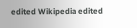edited Wikipedia edited